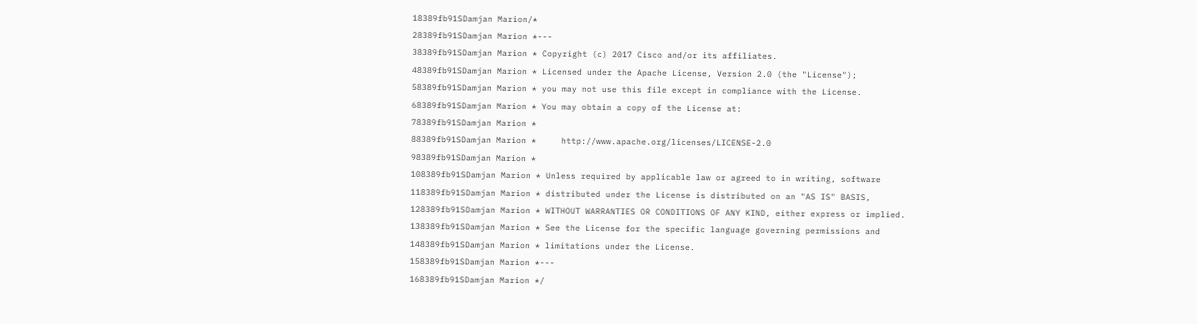18389fb91SDamjan Marion/*
28389fb91SDamjan Marion *---
38389fb91SDamjan Marion * Copyright (c) 2017 Cisco and/or its affiliates.
48389fb91SDamjan Marion * Licensed under the Apache License, Version 2.0 (the "License");
58389fb91SDamjan Marion * you may not use this file except in compliance with the License.
68389fb91SDamjan Marion * You may obtain a copy of the License at:
78389fb91SDamjan Marion *
88389fb91SDamjan Marion *     http://www.apache.org/licenses/LICENSE-2.0
98389fb91SDamjan Marion *
108389fb91SDamjan Marion * Unless required by applicable law or agreed to in writing, software
118389fb91SDamjan Marion * distributed under the License is distributed on an "AS IS" BASIS,
128389fb91SDamjan Marion * WITHOUT WARRANTIES OR CONDITIONS OF ANY KIND, either express or implied.
138389fb91SDamjan Marion * See the License for the specific language governing permissions and
148389fb91SDamjan Marion * limitations under the License.
158389fb91SDamjan Marion *---
168389fb91SDamjan Marion */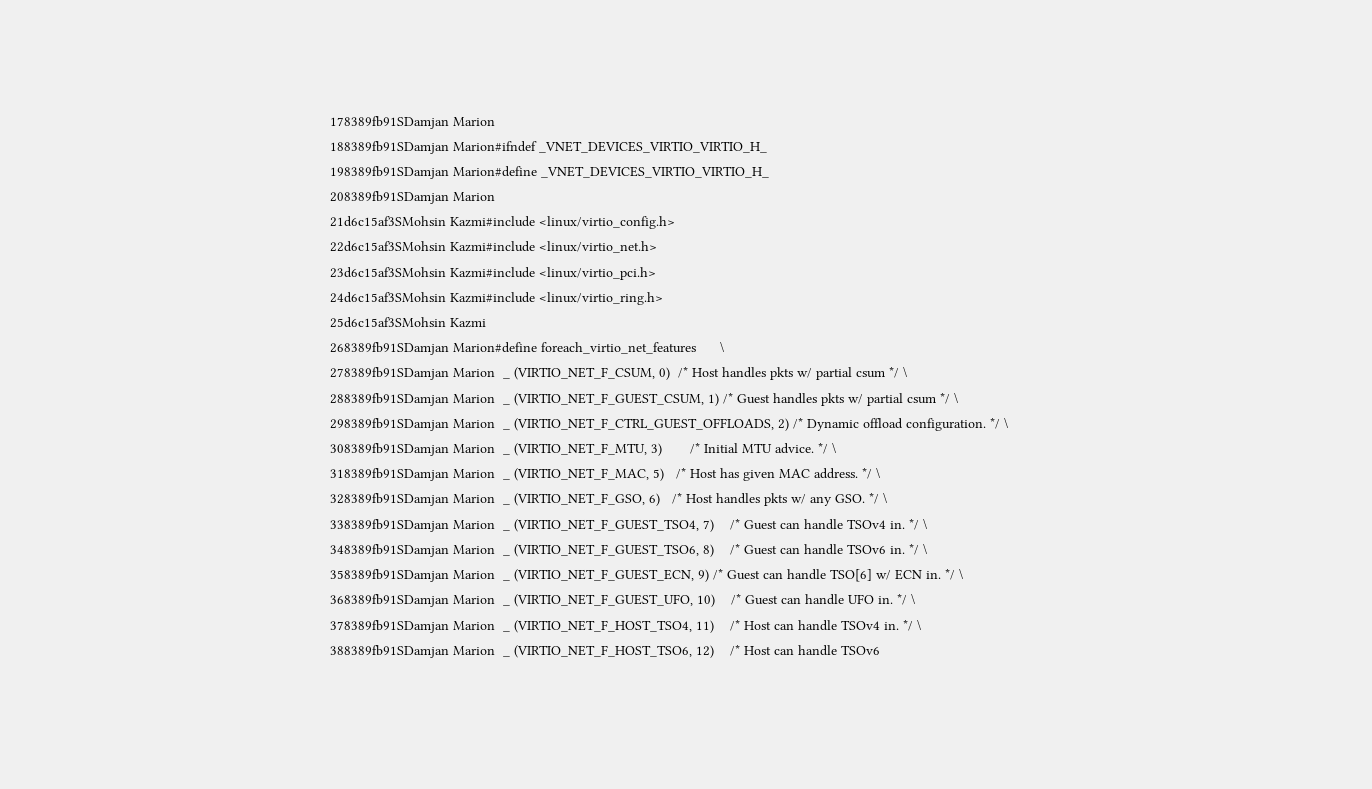178389fb91SDamjan Marion
188389fb91SDamjan Marion#ifndef _VNET_DEVICES_VIRTIO_VIRTIO_H_
198389fb91SDamjan Marion#define _VNET_DEVICES_VIRTIO_VIRTIO_H_
208389fb91SDamjan Marion
21d6c15af3SMohsin Kazmi#include <linux/virtio_config.h>
22d6c15af3SMohsin Kazmi#include <linux/virtio_net.h>
23d6c15af3SMohsin Kazmi#include <linux/virtio_pci.h>
24d6c15af3SMohsin Kazmi#include <linux/virtio_ring.h>
25d6c15af3SMohsin Kazmi
268389fb91SDamjan Marion#define foreach_virtio_net_features      \
278389fb91SDamjan Marion  _ (VIRTIO_NET_F_CSUM, 0)  /* Host handles pkts w/ partial csum */ \
288389fb91SDamjan Marion  _ (VIRTIO_NET_F_GUEST_CSUM, 1) /* Guest handles pkts w/ partial csum */ \
298389fb91SDamjan Marion  _ (VIRTIO_NET_F_CTRL_GUEST_OFFLOADS, 2) /* Dynamic offload configuration. */ \
308389fb91SDamjan Marion  _ (VIRTIO_NET_F_MTU, 3)       /* Initial MTU advice. */ \
318389fb91SDamjan Marion  _ (VIRTIO_NET_F_MAC, 5)   /* Host has given MAC address. */ \
328389fb91SDamjan Marion  _ (VIRTIO_NET_F_GSO, 6)   /* Host handles pkts w/ any GSO. */ \
338389fb91SDamjan Marion  _ (VIRTIO_NET_F_GUEST_TSO4, 7)    /* Guest can handle TSOv4 in. */ \
348389fb91SDamjan Marion  _ (VIRTIO_NET_F_GUEST_TSO6, 8)    /* Guest can handle TSOv6 in. */ \
358389fb91SDamjan Marion  _ (VIRTIO_NET_F_GUEST_ECN, 9) /* Guest can handle TSO[6] w/ ECN in. */ \
368389fb91SDamjan Marion  _ (VIRTIO_NET_F_GUEST_UFO, 10)    /* Guest can handle UFO in. */ \
378389fb91SDamjan Marion  _ (VIRTIO_NET_F_HOST_TSO4, 11)    /* Host can handle TSOv4 in. */ \
388389fb91SDamjan Marion  _ (VIRTIO_NET_F_HOST_TSO6, 12)    /* Host can handle TSOv6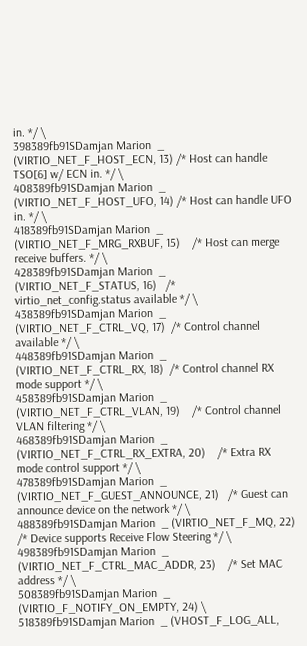in. */ \
398389fb91SDamjan Marion  _ (VIRTIO_NET_F_HOST_ECN, 13) /* Host can handle TSO[6] w/ ECN in. */ \
408389fb91SDamjan Marion  _ (VIRTIO_NET_F_HOST_UFO, 14) /* Host can handle UFO in. */ \
418389fb91SDamjan Marion  _ (VIRTIO_NET_F_MRG_RXBUF, 15)    /* Host can merge receive buffers. */ \
428389fb91SDamjan Marion  _ (VIRTIO_NET_F_STATUS, 16)   /* virtio_net_config.status available */ \
438389fb91SDamjan Marion  _ (VIRTIO_NET_F_CTRL_VQ, 17)  /* Control channel available */ \
448389fb91SDamjan Marion  _ (VIRTIO_NET_F_CTRL_RX, 18)  /* Control channel RX mode support */ \
458389fb91SDamjan Marion  _ (VIRTIO_NET_F_CTRL_VLAN, 19)    /* Control channel VLAN filtering */ \
468389fb91SDamjan Marion  _ (VIRTIO_NET_F_CTRL_RX_EXTRA, 20)    /* Extra RX mode control support */ \
478389fb91SDamjan Marion  _ (VIRTIO_NET_F_GUEST_ANNOUNCE, 21)   /* Guest can announce device on the network */ \
488389fb91SDamjan Marion  _ (VIRTIO_NET_F_MQ, 22)           /* Device supports Receive Flow Steering */ \
498389fb91SDamjan Marion  _ (VIRTIO_NET_F_CTRL_MAC_ADDR, 23)    /* Set MAC address */ \
508389fb91SDamjan Marion  _ (VIRTIO_F_NOTIFY_ON_EMPTY, 24) \
518389fb91SDamjan Marion  _ (VHOST_F_LOG_ALL,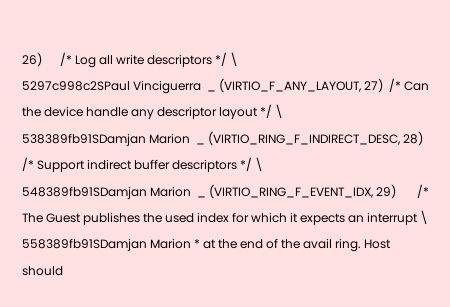26)      /* Log all write descriptors */ \
5297c998c2SPaul Vinciguerra  _ (VIRTIO_F_ANY_LAYOUT, 27)  /* Can the device handle any descriptor layout */ \
538389fb91SDamjan Marion  _ (VIRTIO_RING_F_INDIRECT_DESC, 28)   /* Support indirect buffer descriptors */ \
548389fb91SDamjan Marion  _ (VIRTIO_RING_F_EVENT_IDX, 29)       /* The Guest publishes the used index for which it expects an interrupt \
558389fb91SDamjan Marion * at the end of the avail ring. Host should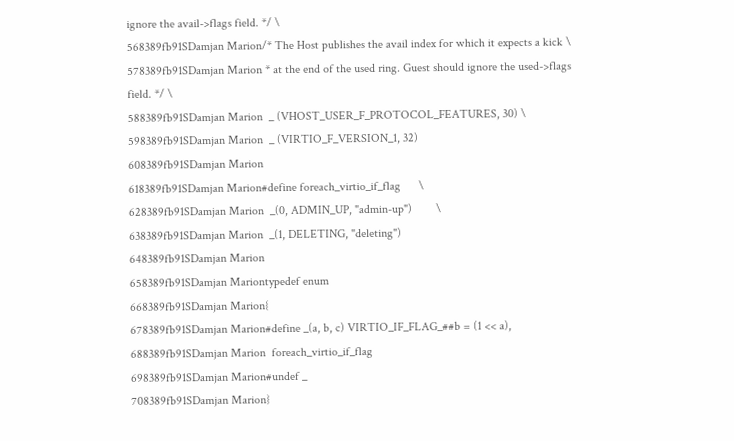ignore the avail->flags field. */ \
568389fb91SDamjan Marion/* The Host publishes the avail index for which it expects a kick \
578389fb91SDamjan Marion * at the end of the used ring. Guest should ignore the used->flags field. */ \
588389fb91SDamjan Marion  _ (VHOST_USER_F_PROTOCOL_FEATURES, 30) \
598389fb91SDamjan Marion  _ (VIRTIO_F_VERSION_1, 32)
608389fb91SDamjan Marion
618389fb91SDamjan Marion#define foreach_virtio_if_flag      \
628389fb91SDamjan Marion  _(0, ADMIN_UP, "admin-up")        \
638389fb91SDamjan Marion  _(1, DELETING, "deleting")
648389fb91SDamjan Marion
658389fb91SDamjan Mariontypedef enum
668389fb91SDamjan Marion{
678389fb91SDamjan Marion#define _(a, b, c) VIRTIO_IF_FLAG_##b = (1 << a),
688389fb91SDamjan Marion  foreach_virtio_if_flag
698389fb91SDamjan Marion#undef _
708389fb91SDamjan Marion}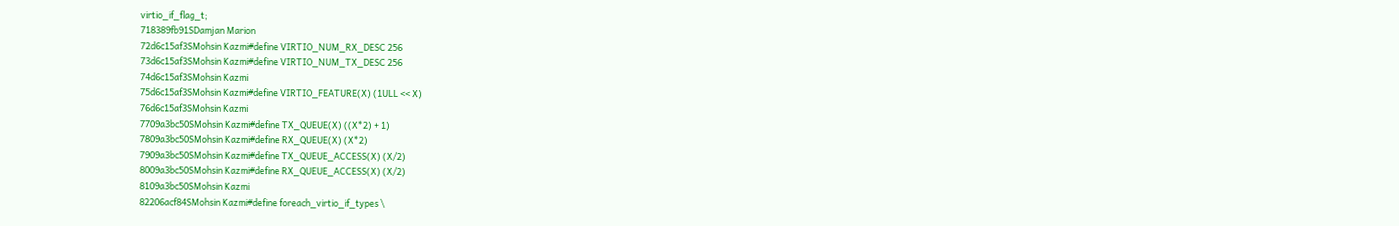virtio_if_flag_t;
718389fb91SDamjan Marion
72d6c15af3SMohsin Kazmi#define VIRTIO_NUM_RX_DESC 256
73d6c15af3SMohsin Kazmi#define VIRTIO_NUM_TX_DESC 256
74d6c15af3SMohsin Kazmi
75d6c15af3SMohsin Kazmi#define VIRTIO_FEATURE(X) (1ULL << X)
76d6c15af3SMohsin Kazmi
7709a3bc50SMohsin Kazmi#define TX_QUEUE(X) ((X*2) + 1)
7809a3bc50SMohsin Kazmi#define RX_QUEUE(X) (X*2)
7909a3bc50SMohsin Kazmi#define TX_QUEUE_ACCESS(X) (X/2)
8009a3bc50SMohsin Kazmi#define RX_QUEUE_ACCESS(X) (X/2)
8109a3bc50SMohsin Kazmi
82206acf84SMohsin Kazmi#define foreach_virtio_if_types \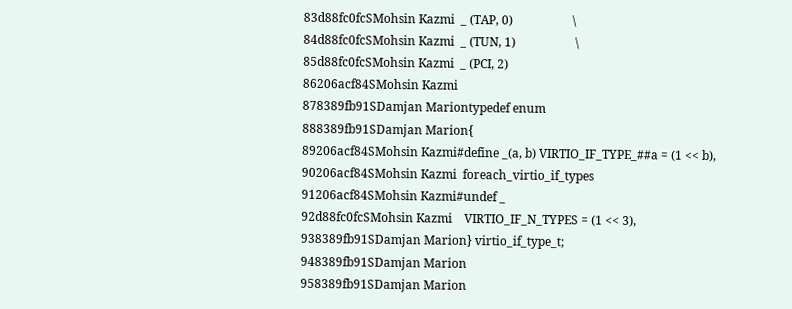83d88fc0fcSMohsin Kazmi  _ (TAP, 0)                    \
84d88fc0fcSMohsin Kazmi  _ (TUN, 1)                    \
85d88fc0fcSMohsin Kazmi  _ (PCI, 2)
86206acf84SMohsin Kazmi
878389fb91SDamjan Mariontypedef enum
888389fb91SDamjan Marion{
89206acf84SMohsin Kazmi#define _(a, b) VIRTIO_IF_TYPE_##a = (1 << b),
90206acf84SMohsin Kazmi  foreach_virtio_if_types
91206acf84SMohsin Kazmi#undef _
92d88fc0fcSMohsin Kazmi    VIRTIO_IF_N_TYPES = (1 << 3),
938389fb91SDamjan Marion} virtio_if_type_t;
948389fb91SDamjan Marion
958389fb91SDamjan Marion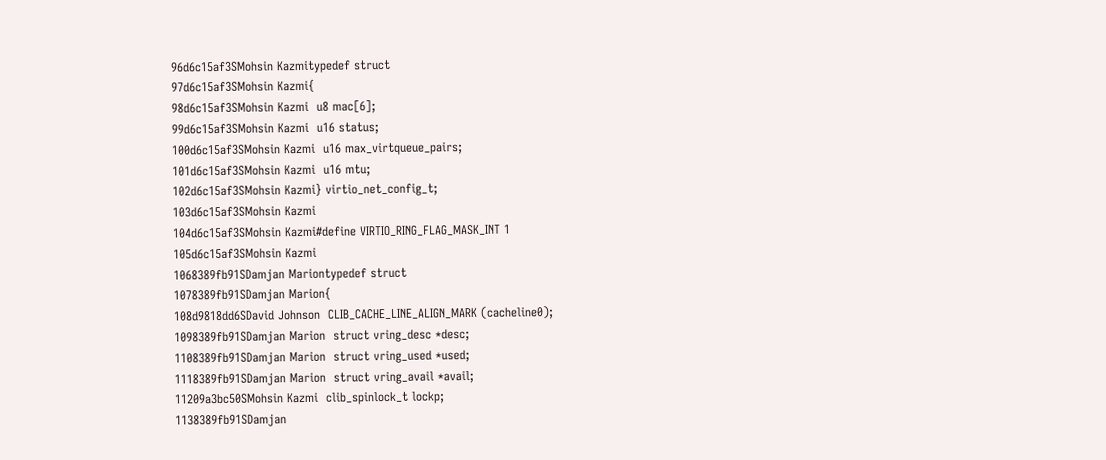96d6c15af3SMohsin Kazmitypedef struct
97d6c15af3SMohsin Kazmi{
98d6c15af3SMohsin Kazmi  u8 mac[6];
99d6c15af3SMohsin Kazmi  u16 status;
100d6c15af3SMohsin Kazmi  u16 max_virtqueue_pairs;
101d6c15af3SMohsin Kazmi  u16 mtu;
102d6c15af3SMohsin Kazmi} virtio_net_config_t;
103d6c15af3SMohsin Kazmi
104d6c15af3SMohsin Kazmi#define VIRTIO_RING_FLAG_MASK_INT 1
105d6c15af3SMohsin Kazmi
1068389fb91SDamjan Mariontypedef struct
1078389fb91SDamjan Marion{
108d9818dd6SDavid Johnson  CLIB_CACHE_LINE_ALIGN_MARK (cacheline0);
1098389fb91SDamjan Marion  struct vring_desc *desc;
1108389fb91SDamjan Marion  struct vring_used *used;
1118389fb91SDamjan Marion  struct vring_avail *avail;
11209a3bc50SMohsin Kazmi  clib_spinlock_t lockp;
1138389fb91SDamjan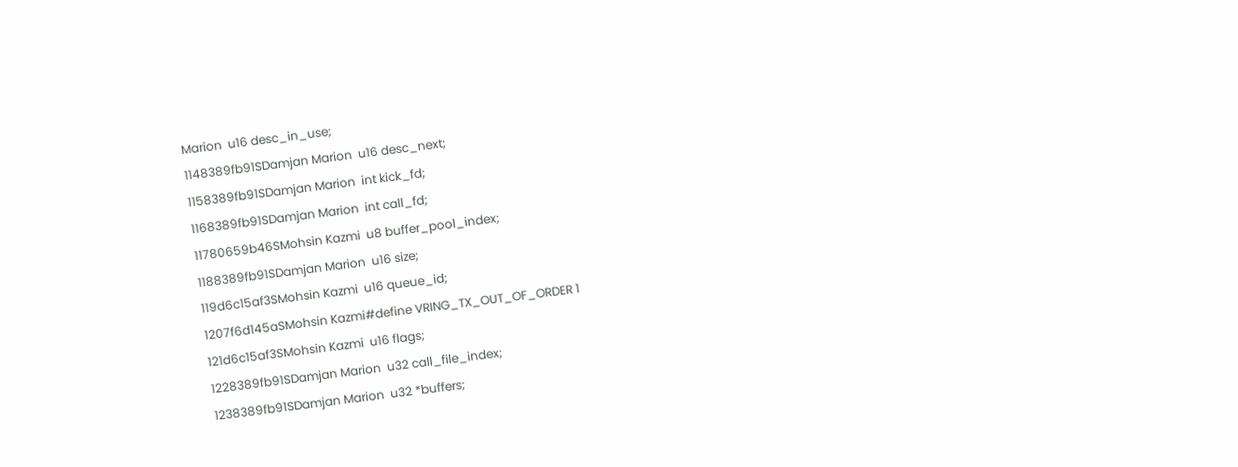Marion  u16 desc_in_use;
1148389fb91SDamjan Marion  u16 desc_next;
1158389fb91SDamjan Marion  int kick_fd;
1168389fb91SDamjan Marion  int call_fd;
11780659b46SMohsin Kazmi  u8 buffer_pool_index;
1188389fb91SDamjan Marion  u16 size;
119d6c15af3SMohsin Kazmi  u16 queue_id;
1207f6d145aSMohsin Kazmi#define VRING_TX_OUT_OF_ORDER 1
121d6c15af3SMohsin Kazmi  u16 flags;
1228389fb91SDamjan Marion  u32 call_file_index;
1238389fb91SDamjan Marion  u32 *buffers;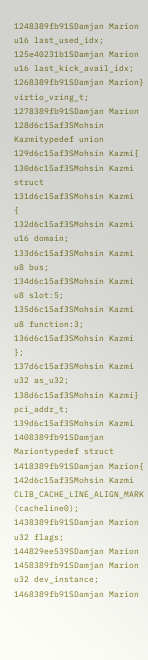1248389fb91SDamjan Marion  u16 last_used_idx;
125e40231b1SDamjan Marion  u16 last_kick_avail_idx;
1268389fb91SDamjan Marion} virtio_vring_t;
1278389fb91SDamjan Marion
128d6c15af3SMohsin Kazmitypedef union
129d6c15af3SMohsin Kazmi{
130d6c15af3SMohsin Kazmi  struct
131d6c15af3SMohsin Kazmi  {
132d6c15af3SMohsin Kazmi    u16 domain;
133d6c15af3SMohsin Kazmi    u8 bus;
134d6c15af3SMohsin Kazmi    u8 slot:5;
135d6c15af3SMohsin Kazmi    u8 function:3;
136d6c15af3SMohsin Kazmi  };
137d6c15af3SMohsin Kazmi  u32 as_u32;
138d6c15af3SMohsin Kazmi} pci_addr_t;
139d6c15af3SMohsin Kazmi
1408389fb91SDamjan Mariontypedef struct
1418389fb91SDamjan Marion{
142d6c15af3SMohsin Kazmi  CLIB_CACHE_LINE_ALIGN_MARK (cacheline0);
1438389fb91SDamjan Marion  u32 flags;
144829ee539SDamjan Marion
1458389fb91SDamjan Marion  u32 dev_instance;
1468389fb91SDamjan Marion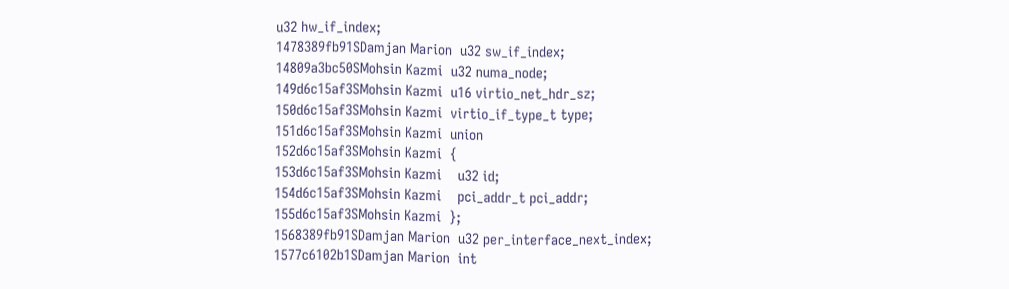u32 hw_if_index;
1478389fb91SDamjan Marion  u32 sw_if_index;
14809a3bc50SMohsin Kazmi  u32 numa_node;
149d6c15af3SMohsin Kazmi  u16 virtio_net_hdr_sz;
150d6c15af3SMohsin Kazmi  virtio_if_type_t type;
151d6c15af3SMohsin Kazmi  union
152d6c15af3SMohsin Kazmi  {
153d6c15af3SMohsin Kazmi    u32 id;
154d6c15af3SMohsin Kazmi    pci_addr_t pci_addr;
155d6c15af3SMohsin Kazmi  };
1568389fb91SDamjan Marion  u32 per_interface_next_index;
1577c6102b1SDamjan Marion  int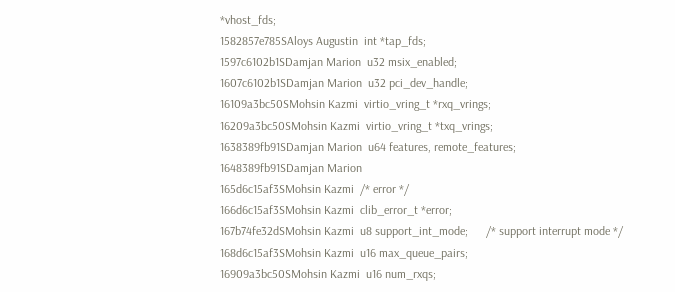*vhost_fds;
1582857e785SAloys Augustin  int *tap_fds;
1597c6102b1SDamjan Marion  u32 msix_enabled;
1607c6102b1SDamjan Marion  u32 pci_dev_handle;
16109a3bc50SMohsin Kazmi  virtio_vring_t *rxq_vrings;
16209a3bc50SMohsin Kazmi  virtio_vring_t *txq_vrings;
1638389fb91SDamjan Marion  u64 features, remote_features;
1648389fb91SDamjan Marion
165d6c15af3SMohsin Kazmi  /* error */
166d6c15af3SMohsin Kazmi  clib_error_t *error;
167b74fe32dSMohsin Kazmi  u8 support_int_mode;      /* support interrupt mode */
168d6c15af3SMohsin Kazmi  u16 max_queue_pairs;
16909a3bc50SMohsin Kazmi  u16 num_rxqs;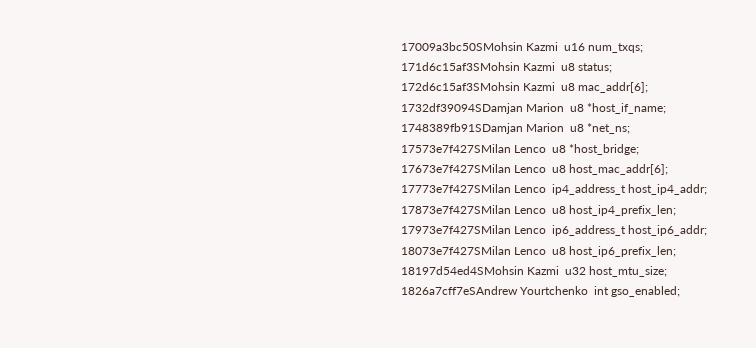17009a3bc50SMohsin Kazmi  u16 num_txqs;
171d6c15af3SMohsin Kazmi  u8 status;
172d6c15af3SMohsin Kazmi  u8 mac_addr[6];
1732df39094SDamjan Marion  u8 *host_if_name;
1748389fb91SDamjan Marion  u8 *net_ns;
17573e7f427SMilan Lenco  u8 *host_bridge;
17673e7f427SMilan Lenco  u8 host_mac_addr[6];
17773e7f427SMilan Lenco  ip4_address_t host_ip4_addr;
17873e7f427SMilan Lenco  u8 host_ip4_prefix_len;
17973e7f427SMilan Lenco  ip6_address_t host_ip6_addr;
18073e7f427SMilan Lenco  u8 host_ip6_prefix_len;
18197d54ed4SMohsin Kazmi  u32 host_mtu_size;
1826a7cff7eSAndrew Yourtchenko  int gso_enabled;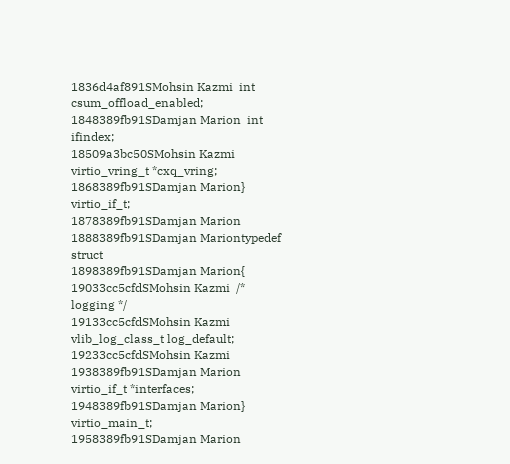1836d4af891SMohsin Kazmi  int csum_offload_enabled;
1848389fb91SDamjan Marion  int ifindex;
18509a3bc50SMohsin Kazmi  virtio_vring_t *cxq_vring;
1868389fb91SDamjan Marion} virtio_if_t;
1878389fb91SDamjan Marion
1888389fb91SDamjan Mariontypedef struct
1898389fb91SDamjan Marion{
19033cc5cfdSMohsin Kazmi  /* logging */
19133cc5cfdSMohsin Kazmi  vlib_log_class_t log_default;
19233cc5cfdSMohsin Kazmi
1938389fb91SDamjan Marion  virtio_if_t *interfaces;
1948389fb91SDamjan Marion} virtio_main_t;
1958389fb91SDamjan Marion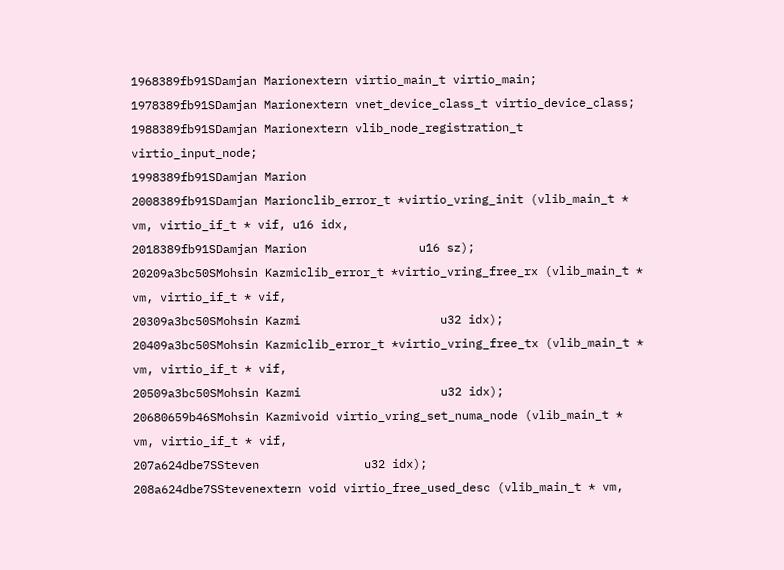1968389fb91SDamjan Marionextern virtio_main_t virtio_main;
1978389fb91SDamjan Marionextern vnet_device_class_t virtio_device_class;
1988389fb91SDamjan Marionextern vlib_node_registration_t virtio_input_node;
1998389fb91SDamjan Marion
2008389fb91SDamjan Marionclib_error_t *virtio_vring_init (vlib_main_t * vm, virtio_if_t * vif, u16 idx,
2018389fb91SDamjan Marion                u16 sz);
20209a3bc50SMohsin Kazmiclib_error_t *virtio_vring_free_rx (vlib_main_t * vm, virtio_if_t * vif,
20309a3bc50SMohsin Kazmi                    u32 idx);
20409a3bc50SMohsin Kazmiclib_error_t *virtio_vring_free_tx (vlib_main_t * vm, virtio_if_t * vif,
20509a3bc50SMohsin Kazmi                    u32 idx);
20680659b46SMohsin Kazmivoid virtio_vring_set_numa_node (vlib_main_t * vm, virtio_if_t * vif,
207a624dbe7SSteven               u32 idx);
208a624dbe7SStevenextern void virtio_free_used_desc (vlib_main_t * vm,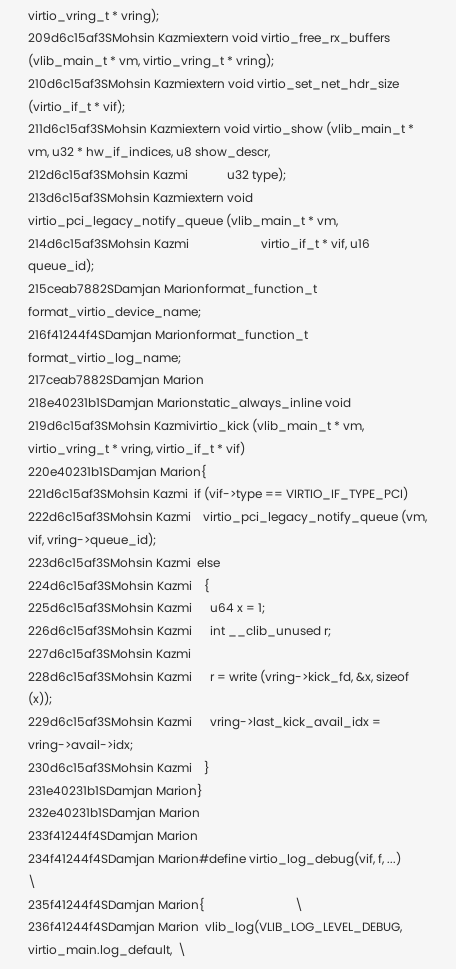virtio_vring_t * vring);
209d6c15af3SMohsin Kazmiextern void virtio_free_rx_buffers (vlib_main_t * vm, virtio_vring_t * vring);
210d6c15af3SMohsin Kazmiextern void virtio_set_net_hdr_size (virtio_if_t * vif);
211d6c15af3SMohsin Kazmiextern void virtio_show (vlib_main_t * vm, u32 * hw_if_indices, u8 show_descr,
212d6c15af3SMohsin Kazmi             u32 type);
213d6c15af3SMohsin Kazmiextern void virtio_pci_legacy_notify_queue (vlib_main_t * vm,
214d6c15af3SMohsin Kazmi                        virtio_if_t * vif, u16 queue_id);
215ceab7882SDamjan Marionformat_function_t format_virtio_device_name;
216f41244f4SDamjan Marionformat_function_t format_virtio_log_name;
217ceab7882SDamjan Marion
218e40231b1SDamjan Marionstatic_always_inline void
219d6c15af3SMohsin Kazmivirtio_kick (vlib_main_t * vm, virtio_vring_t * vring, virtio_if_t * vif)
220e40231b1SDamjan Marion{
221d6c15af3SMohsin Kazmi  if (vif->type == VIRTIO_IF_TYPE_PCI)
222d6c15af3SMohsin Kazmi    virtio_pci_legacy_notify_queue (vm, vif, vring->queue_id);
223d6c15af3SMohsin Kazmi  else
224d6c15af3SMohsin Kazmi    {
225d6c15af3SMohsin Kazmi      u64 x = 1;
226d6c15af3SMohsin Kazmi      int __clib_unused r;
227d6c15af3SMohsin Kazmi
228d6c15af3SMohsin Kazmi      r = write (vring->kick_fd, &x, sizeof (x));
229d6c15af3SMohsin Kazmi      vring->last_kick_avail_idx = vring->avail->idx;
230d6c15af3SMohsin Kazmi    }
231e40231b1SDamjan Marion}
232e40231b1SDamjan Marion
233f41244f4SDamjan Marion
234f41244f4SDamjan Marion#define virtio_log_debug(vif, f, ...)              \
235f41244f4SDamjan Marion{                              \
236f41244f4SDamjan Marion  vlib_log(VLIB_LOG_LEVEL_DEBUG, virtio_main.log_default,  \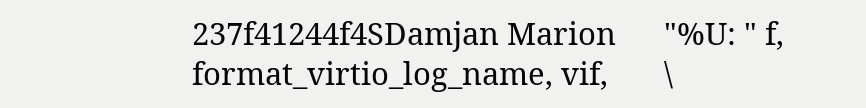237f41244f4SDamjan Marion      "%U: " f, format_virtio_log_name, vif,       \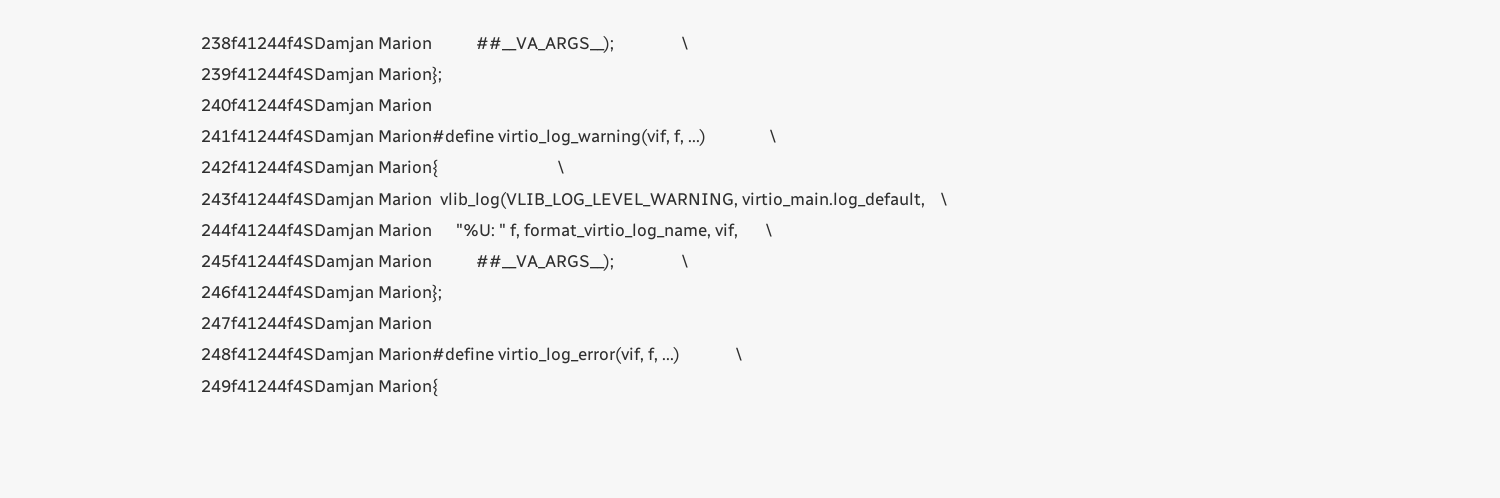238f41244f4SDamjan Marion           ##__VA_ARGS__);                 \
239f41244f4SDamjan Marion};
240f41244f4SDamjan Marion
241f41244f4SDamjan Marion#define virtio_log_warning(vif, f, ...)                \
242f41244f4SDamjan Marion{                              \
243f41244f4SDamjan Marion  vlib_log(VLIB_LOG_LEVEL_WARNING, virtio_main.log_default,    \
244f41244f4SDamjan Marion      "%U: " f, format_virtio_log_name, vif,       \
245f41244f4SDamjan Marion           ##__VA_ARGS__);                 \
246f41244f4SDamjan Marion};
247f41244f4SDamjan Marion
248f41244f4SDamjan Marion#define virtio_log_error(vif, f, ...)              \
249f41244f4SDamjan Marion{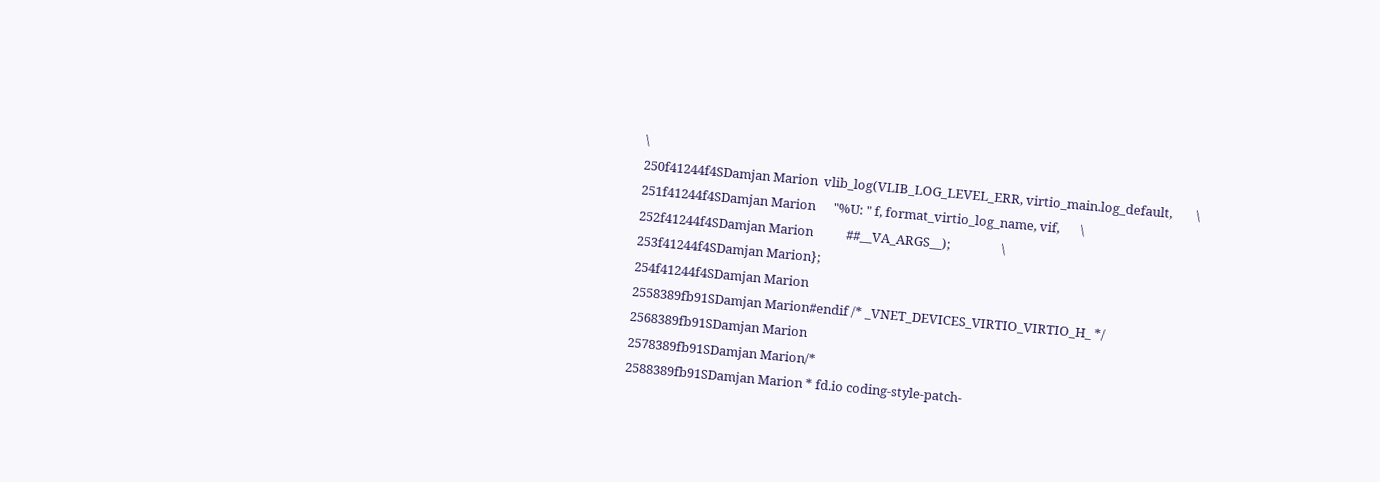\
250f41244f4SDamjan Marion  vlib_log(VLIB_LOG_LEVEL_ERR, virtio_main.log_default,        \
251f41244f4SDamjan Marion      "%U: " f, format_virtio_log_name, vif,       \
252f41244f4SDamjan Marion           ##__VA_ARGS__);                 \
253f41244f4SDamjan Marion};
254f41244f4SDamjan Marion
2558389fb91SDamjan Marion#endif /* _VNET_DEVICES_VIRTIO_VIRTIO_H_ */
2568389fb91SDamjan Marion
2578389fb91SDamjan Marion/*
2588389fb91SDamjan Marion * fd.io coding-style-patch-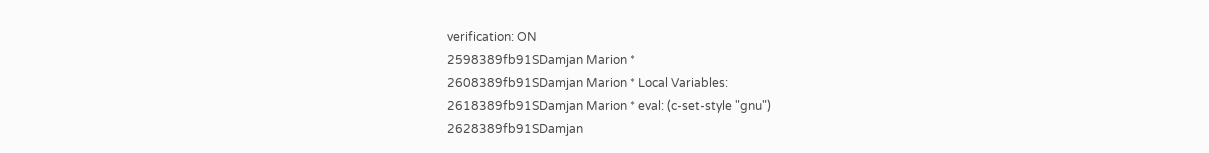verification: ON
2598389fb91SDamjan Marion *
2608389fb91SDamjan Marion * Local Variables:
2618389fb91SDamjan Marion * eval: (c-set-style "gnu")
2628389fb91SDamjan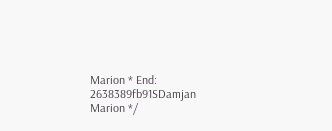Marion * End:
2638389fb91SDamjan Marion */